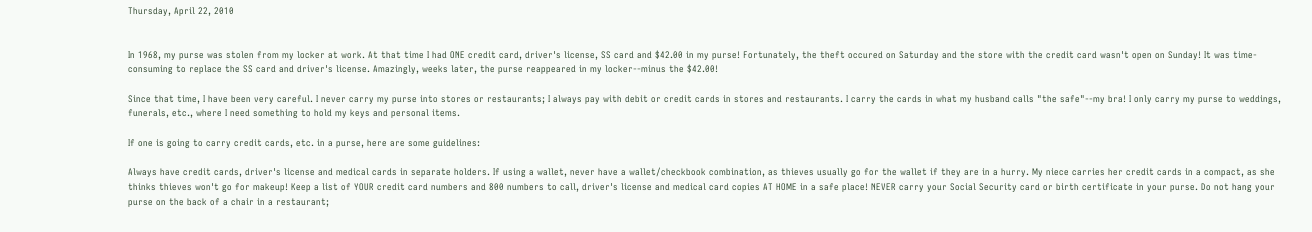Thursday, April 22, 2010


In 1968, my purse was stolen from my locker at work. At that time I had ONE credit card, driver's license, SS card and $42.00 in my purse! Fortunately, the theft occured on Saturday and the store with the credit card wasn't open on Sunday! It was time-consuming to replace the SS card and driver's license. Amazingly, weeks later, the purse reappeared in my locker--minus the $42.00!

Since that time, I have been very careful. I never carry my purse into stores or restaurants; I always pay with debit or credit cards in stores and restaurants. I carry the cards in what my husband calls "the safe"--my bra! I only carry my purse to weddings, funerals, etc., where I need something to hold my keys and personal items.

If one is going to carry credit cards, etc. in a purse, here are some guidelines:

Always have credit cards, driver's license and medical cards in separate holders. If using a wallet, never have a wallet/checkbook combination, as thieves usually go for the wallet if they are in a hurry. My niece carries her credit cards in a compact, as she thinks thieves won't go for makeup! Keep a list of YOUR credit card numbers and 800 numbers to call, driver's license and medical card copies AT HOME in a safe place! NEVER carry your Social Security card or birth certificate in your purse. Do not hang your purse on the back of a chair in a restaurant;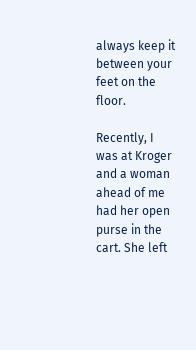always keep it between your feet on the floor.

Recently, I was at Kroger and a woman ahead of me had her open purse in the cart. She left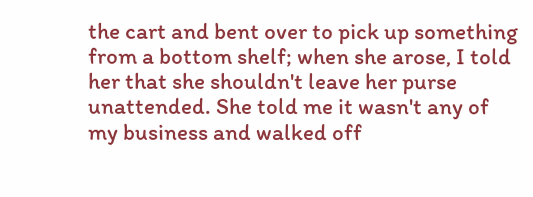the cart and bent over to pick up something from a bottom shelf; when she arose, I told her that she shouldn't leave her purse unattended. She told me it wasn't any of my business and walked off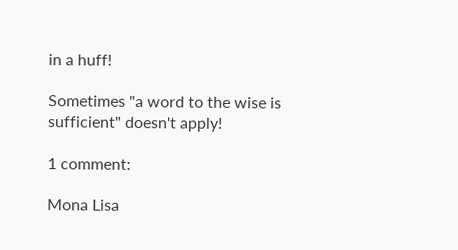in a huff!

Sometimes "a word to the wise is sufficient" doesn't apply!

1 comment:

Mona Lisa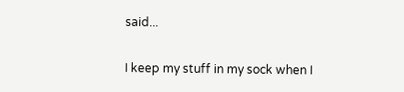said...

I keep my stuff in my sock when I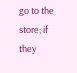go to the store; if they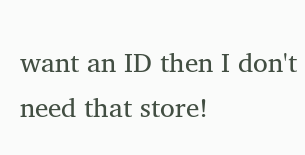want an ID then I don't need that store!